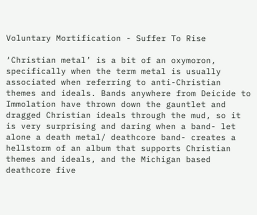Voluntary Mortification - Suffer To Rise

‘Christian metal’ is a bit of an oxymoron, specifically when the term metal is usually associated when referring to anti-Christian themes and ideals. Bands anywhere from Deicide to Immolation have thrown down the gauntlet and dragged Christian ideals through the mud, so it is very surprising and daring when a band- let alone a death metal/ deathcore band- creates a hellstorm of an album that supports Christian themes and ideals, and the Michigan based deathcore five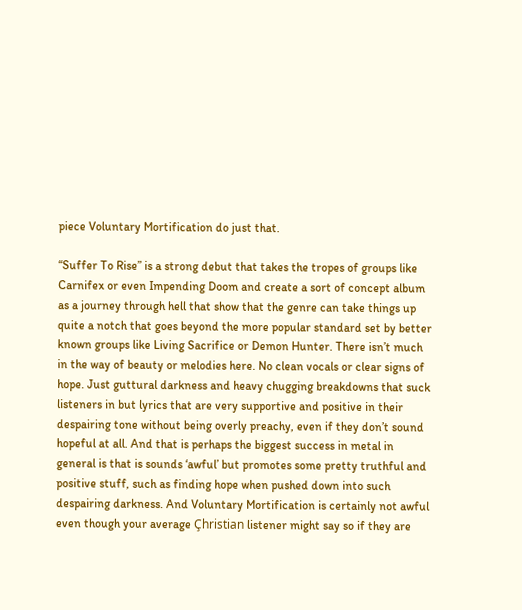piece Voluntary Mortification do just that.

“Suffer To Rise” is a strong debut that takes the tropes of groups like Carnifex or even Impending Doom and create a sort of concept album as a journey through hell that show that the genre can take things up quite a notch that goes beyond the more popular standard set by better known groups like Living Sacrifice or Demon Hunter. There isn’t much in the way of beauty or melodies here. No clean vocals or clear signs of hope. Just guttural darkness and heavy chugging breakdowns that suck listeners in but lyrics that are very supportive and positive in their despairing tone without being overly preachy, even if they don’t sound hopeful at all. And that is perhaps the biggest success in metal in general is that is sounds ‘awful’ but promotes some pretty truthful and positive stuff, such as finding hope when pushed down into such despairing darkness. And Voluntary Mortification is certainly not awful even though your average Çhristian listener might say so if they are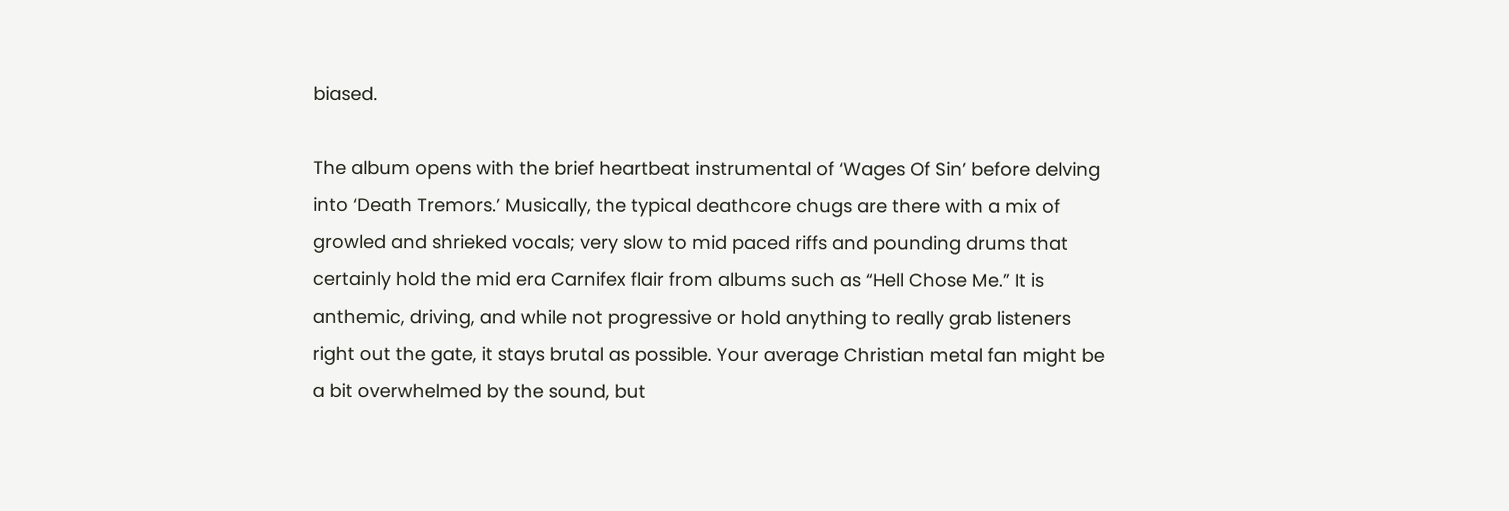biased.

The album opens with the brief heartbeat instrumental of ‘Wages Of Sin’ before delving into ‘Death Tremors.’ Musically, the typical deathcore chugs are there with a mix of growled and shrieked vocals; very slow to mid paced riffs and pounding drums that certainly hold the mid era Carnifex flair from albums such as “Hell Chose Me.” It is anthemic, driving, and while not progressive or hold anything to really grab listeners right out the gate, it stays brutal as possible. Your average Christian metal fan might be a bit overwhelmed by the sound, but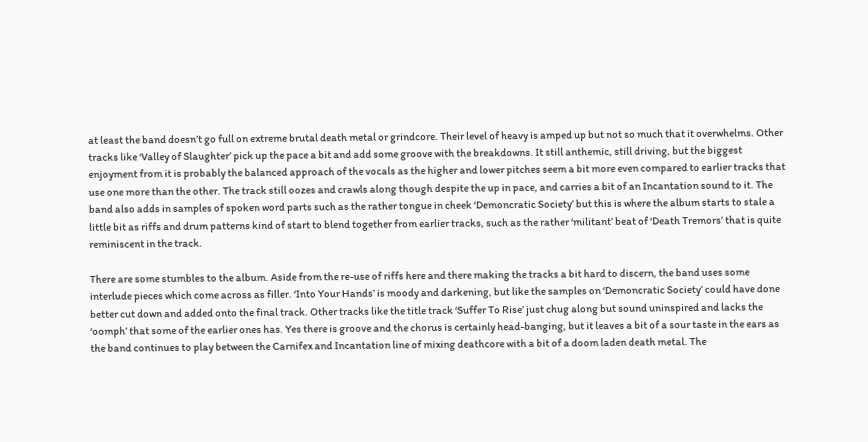at least the band doesn’t go full on extreme brutal death metal or grindcore. Their level of heavy is amped up but not so much that it overwhelms. Other tracks like ‘Valley of Slaughter’ pick up the pace a bit and add some groove with the breakdowns. It still anthemic, still driving, but the biggest enjoyment from it is probably the balanced approach of the vocals as the higher and lower pitches seem a bit more even compared to earlier tracks that use one more than the other. The track still oozes and crawls along though despite the up in pace, and carries a bit of an Incantation sound to it. The band also adds in samples of spoken word parts such as the rather tongue in cheek ‘Demoncratic Society’ but this is where the album starts to stale a little bit as riffs and drum patterns kind of start to blend together from earlier tracks, such as the rather ‘militant’ beat of ‘Death Tremors’ that is quite reminiscent in the track.

There are some stumbles to the album. Aside from the re-use of riffs here and there making the tracks a bit hard to discern, the band uses some interlude pieces which come across as filler. ‘Into Your Hands’ is moody and darkening, but like the samples on ‘Demoncratic Society’ could have done better cut down and added onto the final track. Other tracks like the title track ‘Suffer To Rise’ just chug along but sound uninspired and lacks the ‘oomph’ that some of the earlier ones has. Yes there is groove and the chorus is certainly head-banging, but it leaves a bit of a sour taste in the ears as the band continues to play between the Carnifex and Incantation line of mixing deathcore with a bit of a doom laden death metal. The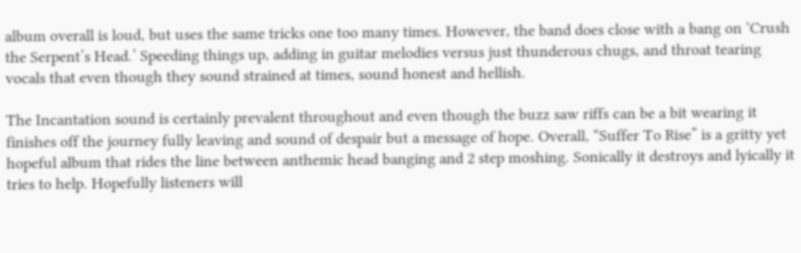album overall is loud, but uses the same tricks one too many times. However, the band does close with a bang on ‘Crush the Serpent’s Head.’ Speeding things up, adding in guitar melodies versus just thunderous chugs, and throat tearing vocals that even though they sound strained at times, sound honest and hellish.

The Incantation sound is certainly prevalent throughout and even though the buzz saw riffs can be a bit wearing it finishes off the journey fully leaving and sound of despair but a message of hope. Overall, “Suffer To Rise” is a gritty yet hopeful album that rides the line between anthemic head banging and 2 step moshing. Sonically it destroys and lyically it tries to help. Hopefully listeners will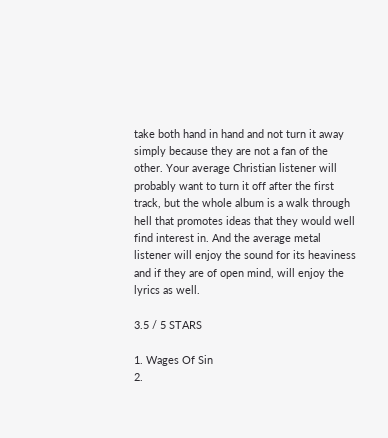take both hand in hand and not turn it away simply because they are not a fan of the other. Your average Christian listener will probably want to turn it off after the first track, but the whole album is a walk through hell that promotes ideas that they would well find interest in. And the average metal listener will enjoy the sound for its heaviness and if they are of open mind, will enjoy the lyrics as well.

3.5 / 5 STARS

1. Wages Of Sin
2.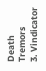Death Tremors
3. Vindicator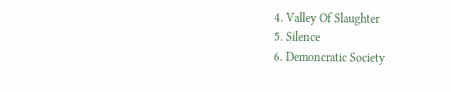4. Valley Of Slaughter
5. Silence
6. Demoncratic Society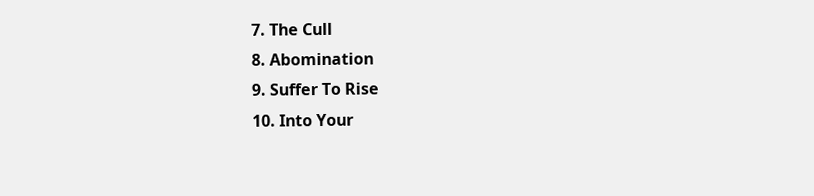7. The Cull
8. Abomination
9. Suffer To Rise
10. Into Your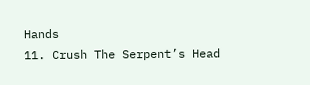Hands
11. Crush The Serpent’s Head